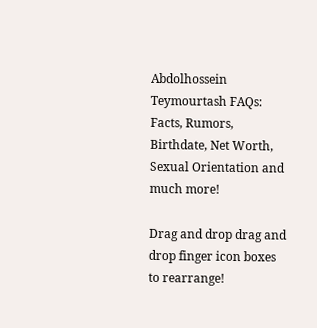Abdolhossein Teymourtash FAQs: Facts, Rumors, Birthdate, Net Worth, Sexual Orientation and much more!

Drag and drop drag and drop finger icon boxes to rearrange!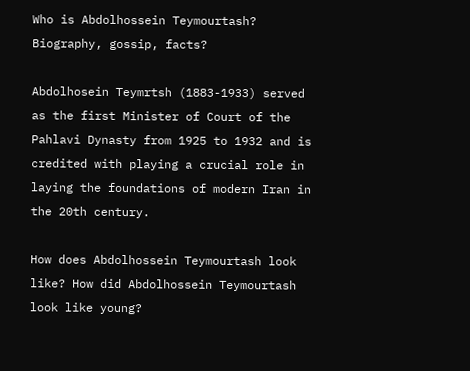Who is Abdolhossein Teymourtash? Biography, gossip, facts?

Abdolhosein Teymrtsh (1883-1933) served as the first Minister of Court of the Pahlavi Dynasty from 1925 to 1932 and is credited with playing a crucial role in laying the foundations of modern Iran in the 20th century.

How does Abdolhossein Teymourtash look like? How did Abdolhossein Teymourtash look like young?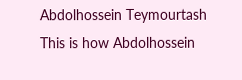Abdolhossein Teymourtash
This is how Abdolhossein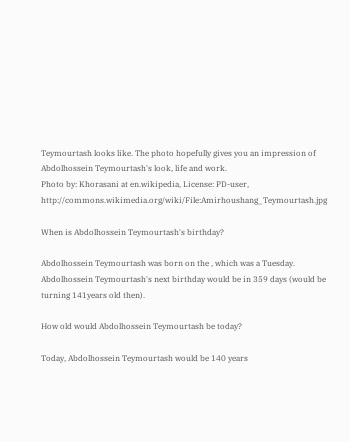Teymourtash looks like. The photo hopefully gives you an impression of Abdolhossein Teymourtash's look, life and work.
Photo by: Khorasani at en.wikipedia, License: PD-user, http://commons.wikimedia.org/wiki/File:Amirhoushang_Teymourtash.jpg

When is Abdolhossein Teymourtash's birthday?

Abdolhossein Teymourtash was born on the , which was a Tuesday. Abdolhossein Teymourtash's next birthday would be in 359 days (would be turning 141years old then).

How old would Abdolhossein Teymourtash be today?

Today, Abdolhossein Teymourtash would be 140 years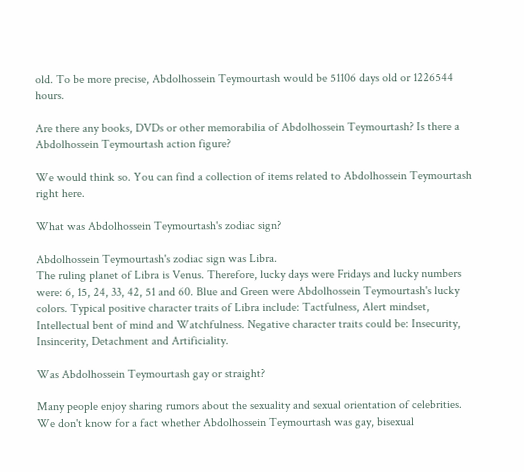old. To be more precise, Abdolhossein Teymourtash would be 51106 days old or 1226544 hours.

Are there any books, DVDs or other memorabilia of Abdolhossein Teymourtash? Is there a Abdolhossein Teymourtash action figure?

We would think so. You can find a collection of items related to Abdolhossein Teymourtash right here.

What was Abdolhossein Teymourtash's zodiac sign?

Abdolhossein Teymourtash's zodiac sign was Libra.
The ruling planet of Libra is Venus. Therefore, lucky days were Fridays and lucky numbers were: 6, 15, 24, 33, 42, 51 and 60. Blue and Green were Abdolhossein Teymourtash's lucky colors. Typical positive character traits of Libra include: Tactfulness, Alert mindset, Intellectual bent of mind and Watchfulness. Negative character traits could be: Insecurity, Insincerity, Detachment and Artificiality.

Was Abdolhossein Teymourtash gay or straight?

Many people enjoy sharing rumors about the sexuality and sexual orientation of celebrities. We don't know for a fact whether Abdolhossein Teymourtash was gay, bisexual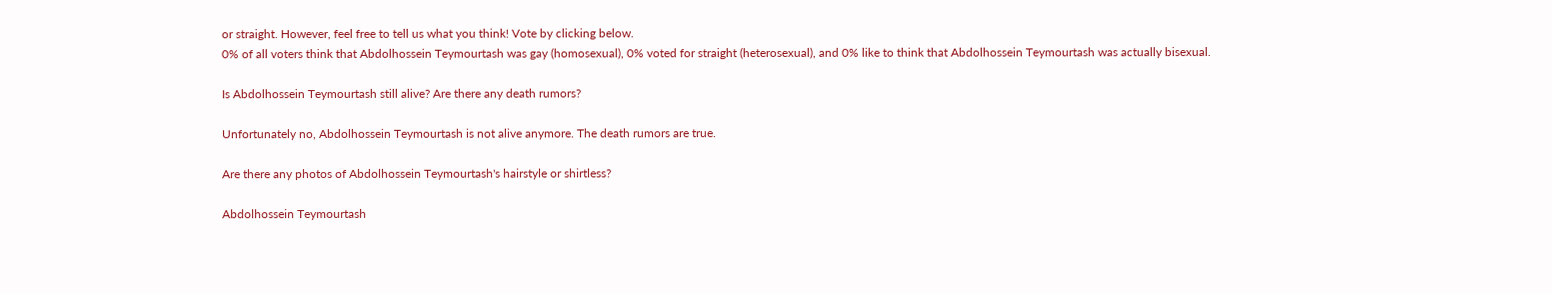or straight. However, feel free to tell us what you think! Vote by clicking below.
0% of all voters think that Abdolhossein Teymourtash was gay (homosexual), 0% voted for straight (heterosexual), and 0% like to think that Abdolhossein Teymourtash was actually bisexual.

Is Abdolhossein Teymourtash still alive? Are there any death rumors?

Unfortunately no, Abdolhossein Teymourtash is not alive anymore. The death rumors are true.

Are there any photos of Abdolhossein Teymourtash's hairstyle or shirtless?

Abdolhossein Teymourtash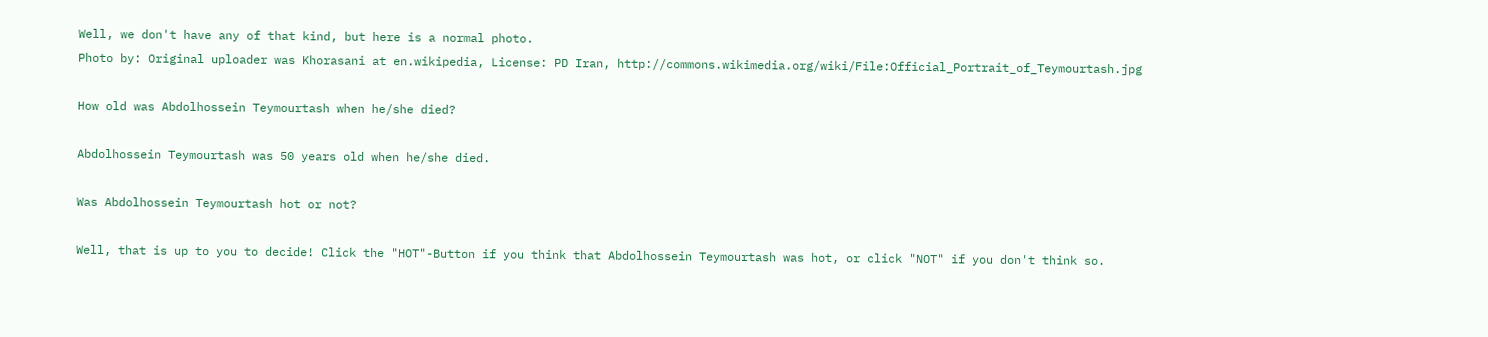Well, we don't have any of that kind, but here is a normal photo.
Photo by: Original uploader was Khorasani at en.wikipedia, License: PD Iran, http://commons.wikimedia.org/wiki/File:Official_Portrait_of_Teymourtash.jpg

How old was Abdolhossein Teymourtash when he/she died?

Abdolhossein Teymourtash was 50 years old when he/she died.

Was Abdolhossein Teymourtash hot or not?

Well, that is up to you to decide! Click the "HOT"-Button if you think that Abdolhossein Teymourtash was hot, or click "NOT" if you don't think so.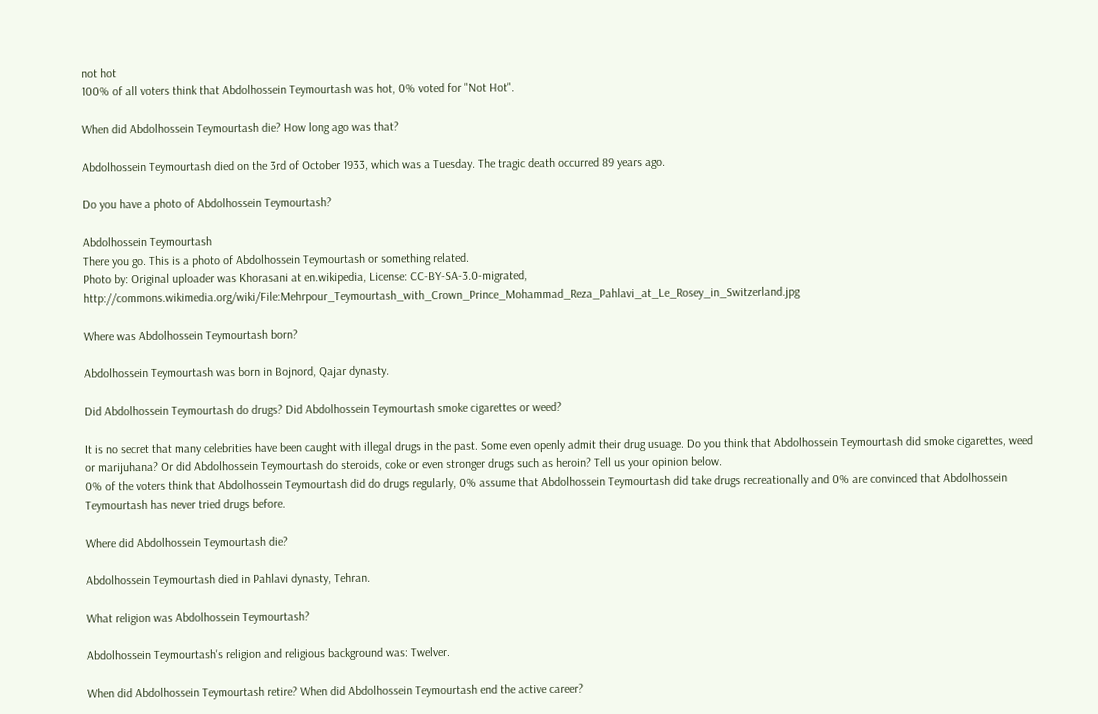not hot
100% of all voters think that Abdolhossein Teymourtash was hot, 0% voted for "Not Hot".

When did Abdolhossein Teymourtash die? How long ago was that?

Abdolhossein Teymourtash died on the 3rd of October 1933, which was a Tuesday. The tragic death occurred 89 years ago.

Do you have a photo of Abdolhossein Teymourtash?

Abdolhossein Teymourtash
There you go. This is a photo of Abdolhossein Teymourtash or something related.
Photo by: Original uploader was Khorasani at en.wikipedia, License: CC-BY-SA-3.0-migrated, http://commons.wikimedia.org/wiki/File:Mehrpour_Teymourtash_with_Crown_Prince_Mohammad_Reza_Pahlavi_at_Le_Rosey_in_Switzerland.jpg

Where was Abdolhossein Teymourtash born?

Abdolhossein Teymourtash was born in Bojnord, Qajar dynasty.

Did Abdolhossein Teymourtash do drugs? Did Abdolhossein Teymourtash smoke cigarettes or weed?

It is no secret that many celebrities have been caught with illegal drugs in the past. Some even openly admit their drug usuage. Do you think that Abdolhossein Teymourtash did smoke cigarettes, weed or marijuhana? Or did Abdolhossein Teymourtash do steroids, coke or even stronger drugs such as heroin? Tell us your opinion below.
0% of the voters think that Abdolhossein Teymourtash did do drugs regularly, 0% assume that Abdolhossein Teymourtash did take drugs recreationally and 0% are convinced that Abdolhossein Teymourtash has never tried drugs before.

Where did Abdolhossein Teymourtash die?

Abdolhossein Teymourtash died in Pahlavi dynasty, Tehran.

What religion was Abdolhossein Teymourtash?

Abdolhossein Teymourtash's religion and religious background was: Twelver.

When did Abdolhossein Teymourtash retire? When did Abdolhossein Teymourtash end the active career?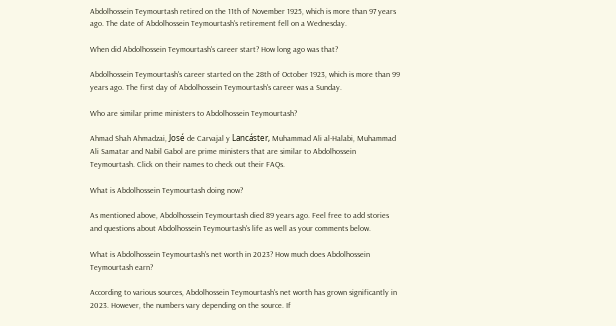Abdolhossein Teymourtash retired on the 11th of November 1925, which is more than 97 years ago. The date of Abdolhossein Teymourtash's retirement fell on a Wednesday.

When did Abdolhossein Teymourtash's career start? How long ago was that?

Abdolhossein Teymourtash's career started on the 28th of October 1923, which is more than 99 years ago. The first day of Abdolhossein Teymourtash's career was a Sunday.

Who are similar prime ministers to Abdolhossein Teymourtash?

Ahmad Shah Ahmadzai, José de Carvajal y Lancáster, Muhammad Ali al-Halabi, Muhammad Ali Samatar and Nabil Gabol are prime ministers that are similar to Abdolhossein Teymourtash. Click on their names to check out their FAQs.

What is Abdolhossein Teymourtash doing now?

As mentioned above, Abdolhossein Teymourtash died 89 years ago. Feel free to add stories and questions about Abdolhossein Teymourtash's life as well as your comments below.

What is Abdolhossein Teymourtash's net worth in 2023? How much does Abdolhossein Teymourtash earn?

According to various sources, Abdolhossein Teymourtash's net worth has grown significantly in 2023. However, the numbers vary depending on the source. If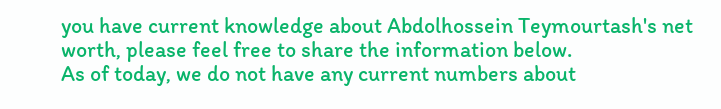you have current knowledge about Abdolhossein Teymourtash's net worth, please feel free to share the information below.
As of today, we do not have any current numbers about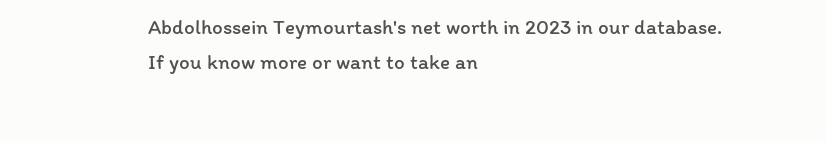Abdolhossein Teymourtash's net worth in 2023 in our database. If you know more or want to take an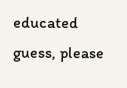educated guess, please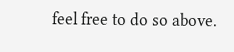feel free to do so above.